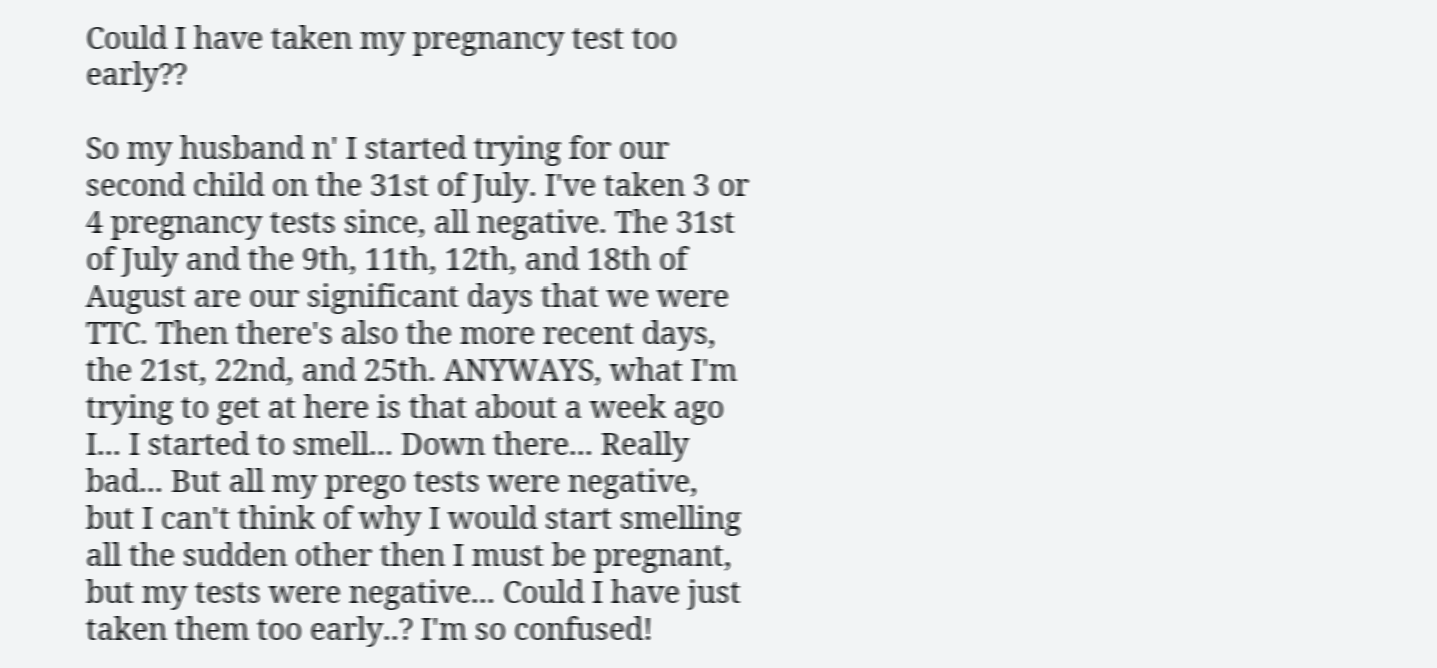Could I have taken my pregnancy test too early??

So my husband n' I started trying for our second child on the 31st of July. I've taken 3 or 4 pregnancy tests since, all negative. The 31st of July and the 9th, 11th, 12th, and 18th of August are our significant days that we were TTC. Then there's also the more recent days, the 21st, 22nd, and 25th. ANYWAYS, what I'm trying to get at here is that about a week ago I... I started to smell... Down there... Really bad... But all my prego tests were negative, but I can't think of why I would start smelling all the sudden other then I must be pregnant, but my tests were negative... Could I have just taken them too early..? I'm so confused!